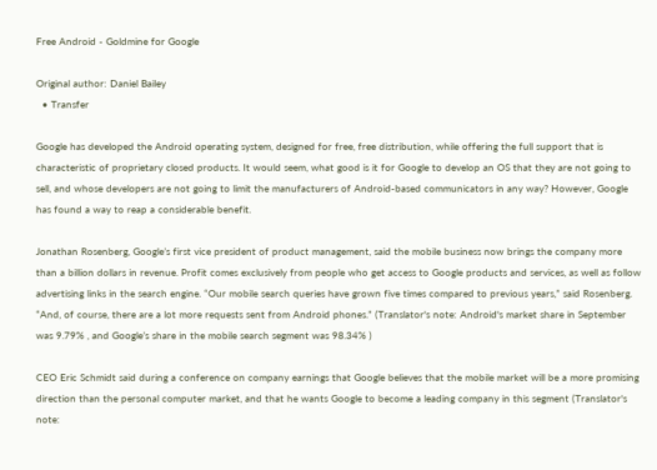Free Android - Goldmine for Google

Original author: Daniel Bailey
  • Transfer

Google has developed the Android operating system, designed for free, free distribution, while offering the full support that is characteristic of proprietary closed products. It would seem, what good is it for Google to develop an OS that they are not going to sell, and whose developers are not going to limit the manufacturers of Android-based communicators in any way? However, Google has found a way to reap a considerable benefit.

Jonathan Rosenberg, Google’s first vice president of product management, said the mobile business now brings the company more than a billion dollars in revenue. Profit comes exclusively from people who get access to Google products and services, as well as follow advertising links in the search engine. “Our mobile search queries have grown five times compared to previous years,” said Rosenberg. “And, of course, there are a lot more requests sent from Android phones.” (Translator's note: Android's market share in September was 9.79% , and Google’s share in the mobile search segment was 98.34% )

CEO Eric Schmidt said during a conference on company earnings that Google believes that the mobile market will be a more promising direction than the personal computer market, and that he wants Google to become a leading company in this segment (Translator's note: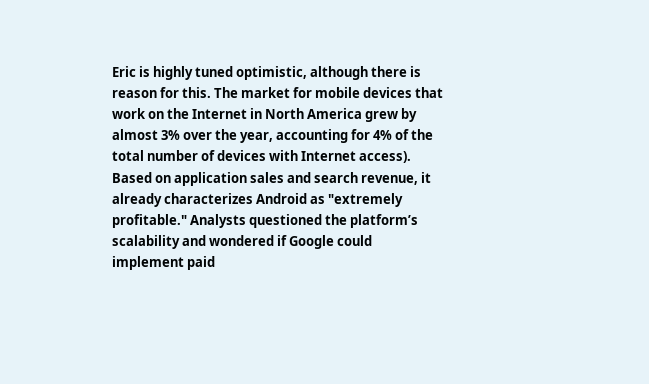Eric is highly tuned optimistic, although there is reason for this. The market for mobile devices that work on the Internet in North America grew by almost 3% over the year, accounting for 4% of the total number of devices with Internet access). Based on application sales and search revenue, it already characterizes Android as "extremely profitable." Analysts questioned the platform’s scalability and wondered if Google could implement paid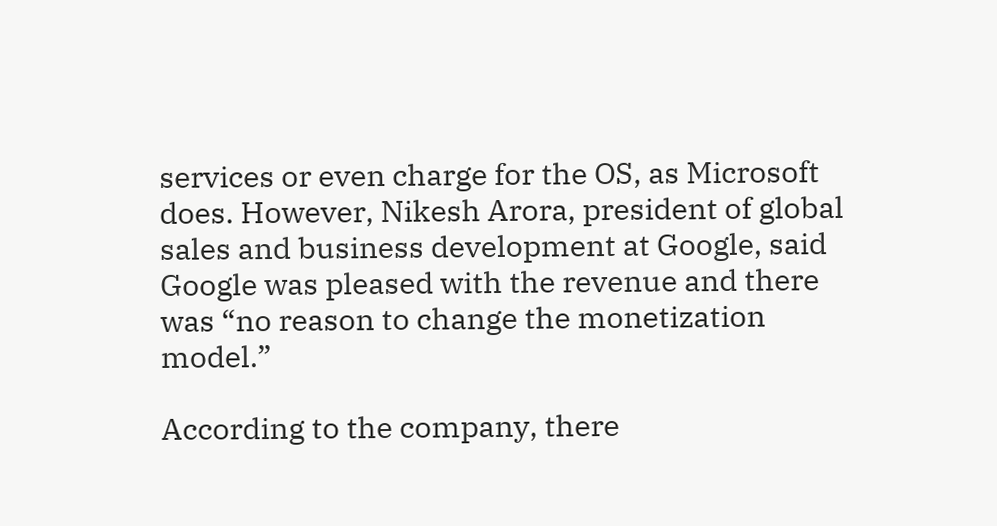services or even charge for the OS, as Microsoft does. However, Nikesh Arora, president of global sales and business development at Google, said Google was pleased with the revenue and there was “no reason to change the monetization model.”

According to the company, there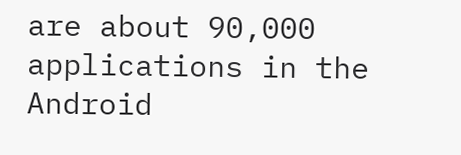are about 90,000 applications in the Android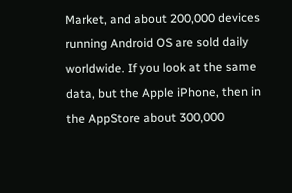Market, and about 200,000 devices running Android OS are sold daily worldwide. If you look at the same data, but the Apple iPhone, then in the AppStore about 300,000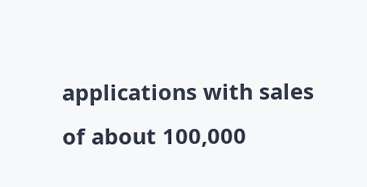applications with sales of about 100,000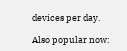devices per day.

Also popular now: